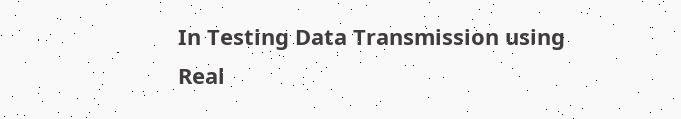In Testing Data Transmission using Real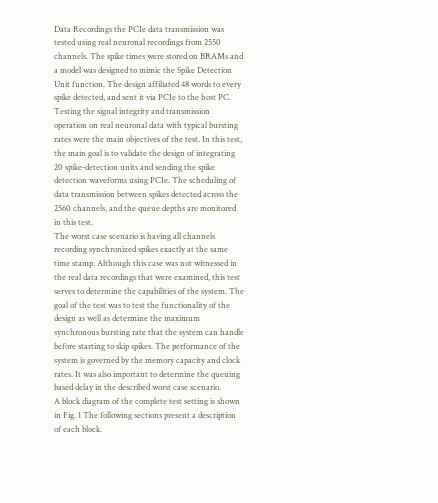Data Recordings the PCIe data transmission was tested using real neuronal recordings from 2550 channels. The spike times were stored on BRAMs and a model was designed to mimic the Spike Detection Unit function. The design affiliated 48 words to every spike detected, and sent it via PCIe to the host PC. Testing the signal integrity and transmission operation on real neuronal data with typical bursting rates were the main objectives of the test. In this test, the main goal is to validate the design of integrating 20 spike-detection units and sending the spike detection waveforms using PCIe. The scheduling of data transmission between spikes detected across the 2560 channels, and the queue depths are monitored in this test.
The worst case scenario is having all channels recording synchronized spikes exactly at the same time stamp. Although this case was not witnessed in the real data recordings that were examined, this test serves to determine the capabilities of the system. The goal of the test was to test the functionality of the design as well as determine the maximum synchronous bursting rate that the system can handle before starting to skip spikes. The performance of the system is governed by the memory capacity and clock rates. It was also important to determine the queuing based delay in the described worst case scenario.
A block diagram of the complete test setting is shown in Fig. 1 The following sections present a description of each block.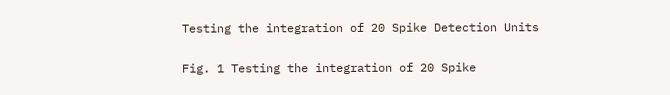Testing the integration of 20 Spike Detection Units

Fig. 1 Testing the integration of 20 Spike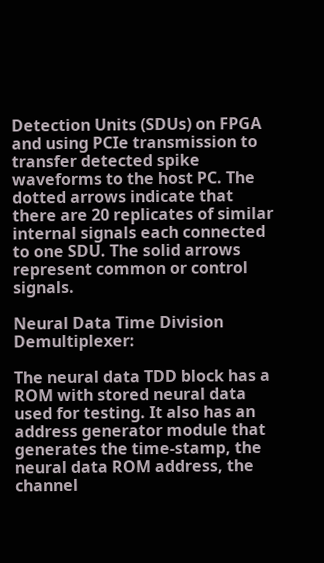Detection Units (SDUs) on FPGA and using PCIe transmission to transfer detected spike waveforms to the host PC. The dotted arrows indicate that there are 20 replicates of similar internal signals each connected to one SDU. The solid arrows represent common or control signals.

Neural Data Time Division Demultiplexer:

The neural data TDD block has a ROM with stored neural data used for testing. It also has an address generator module that generates the time-stamp, the neural data ROM address, the channel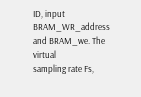ID, input BRAM_WR_address and BRAM_we. The virtual
sampling rate Fs,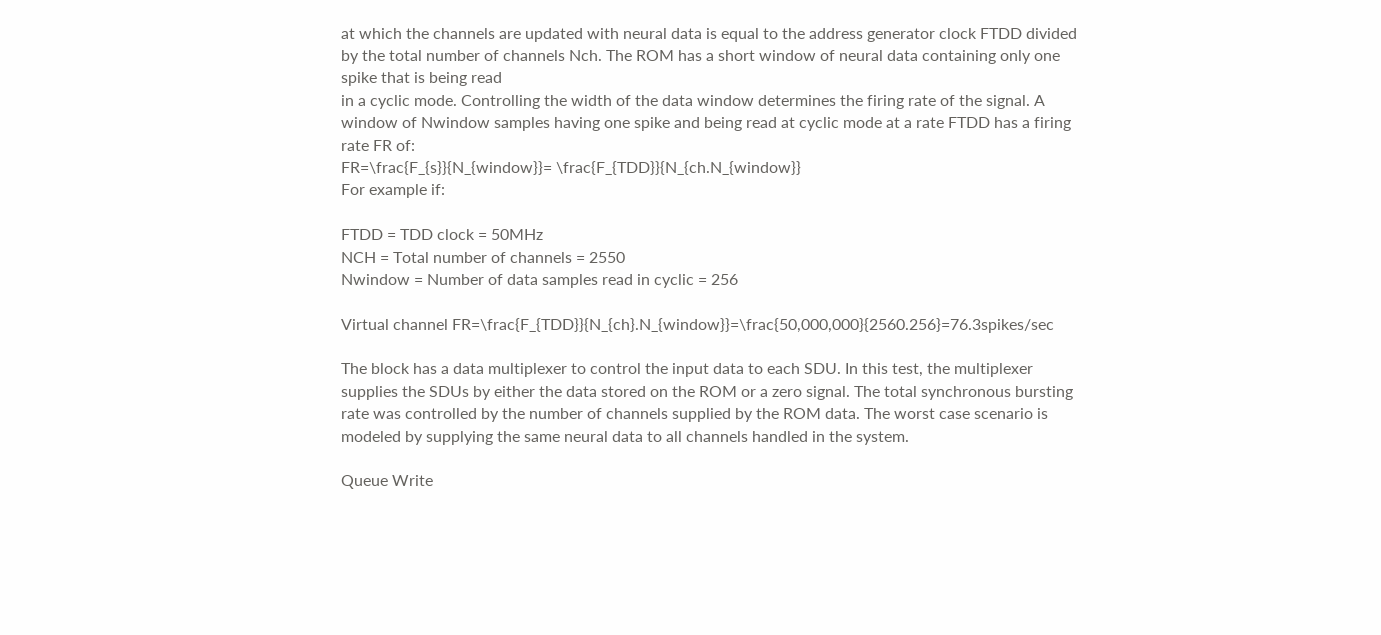at which the channels are updated with neural data is equal to the address generator clock FTDD divided by the total number of channels Nch. The ROM has a short window of neural data containing only one spike that is being read
in a cyclic mode. Controlling the width of the data window determines the firing rate of the signal. A window of Nwindow samples having one spike and being read at cyclic mode at a rate FTDD has a firing rate FR of:
FR=\frac{F_{s}}{N_{window}}= \frac{F_{TDD}}{N_{ch.N_{window}}
For example if:

FTDD = TDD clock = 50MHz
NCH = Total number of channels = 2550
Nwindow = Number of data samples read in cyclic = 256

Virtual channel FR=\frac{F_{TDD}}{N_{ch}.N_{window}}=\frac{50,000,000}{2560.256}=76.3spikes/sec

The block has a data multiplexer to control the input data to each SDU. In this test, the multiplexer supplies the SDUs by either the data stored on the ROM or a zero signal. The total synchronous bursting rate was controlled by the number of channels supplied by the ROM data. The worst case scenario is modeled by supplying the same neural data to all channels handled in the system.

Queue Write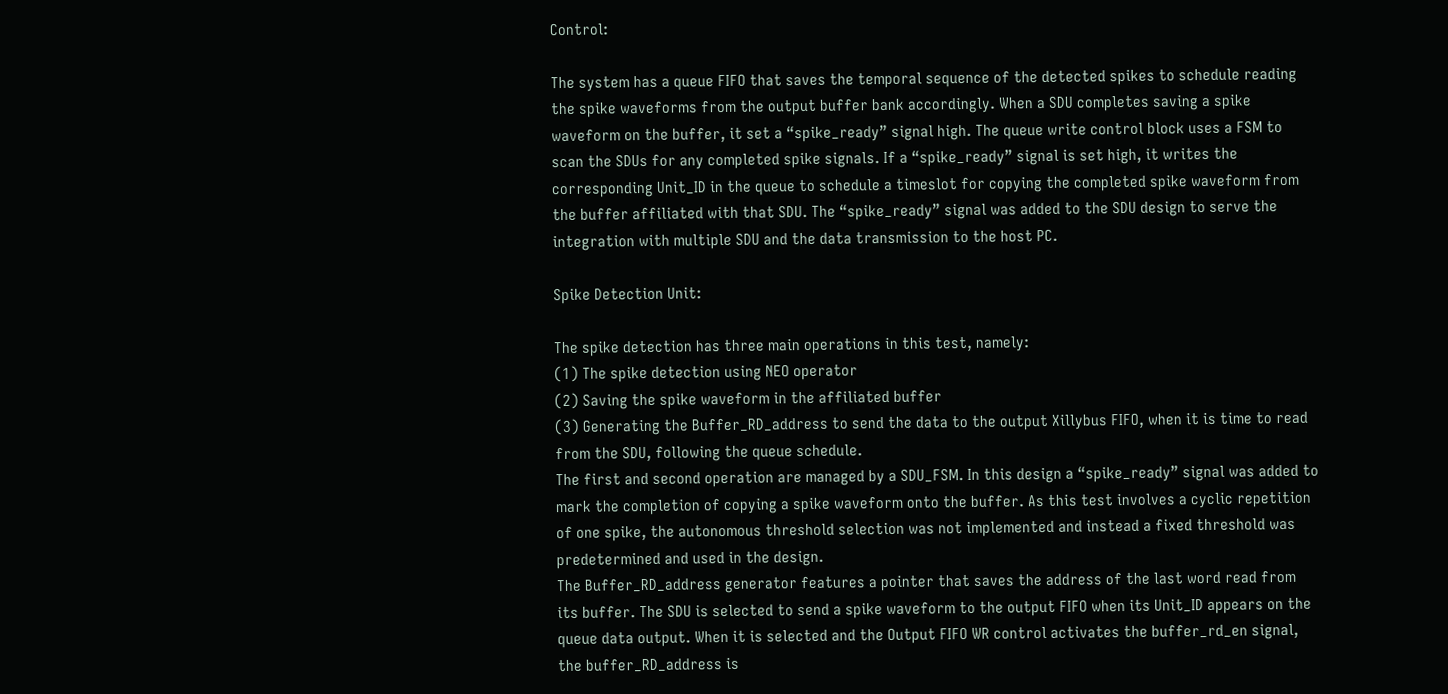Control:

The system has a queue FIFO that saves the temporal sequence of the detected spikes to schedule reading the spike waveforms from the output buffer bank accordingly. When a SDU completes saving a spike waveform on the buffer, it set a “spike_ready” signal high. The queue write control block uses a FSM to scan the SDUs for any completed spike signals. If a “spike_ready” signal is set high, it writes the corresponding Unit_ID in the queue to schedule a timeslot for copying the completed spike waveform from the buffer affiliated with that SDU. The “spike_ready” signal was added to the SDU design to serve the integration with multiple SDU and the data transmission to the host PC.

Spike Detection Unit:

The spike detection has three main operations in this test, namely:
(1) The spike detection using NEO operator
(2) Saving the spike waveform in the affiliated buffer
(3) Generating the Buffer_RD_address to send the data to the output Xillybus FIFO, when it is time to read from the SDU, following the queue schedule.
The first and second operation are managed by a SDU_FSM. In this design a “spike_ready” signal was added to mark the completion of copying a spike waveform onto the buffer. As this test involves a cyclic repetition of one spike, the autonomous threshold selection was not implemented and instead a fixed threshold was predetermined and used in the design.
The Buffer_RD_address generator features a pointer that saves the address of the last word read from its buffer. The SDU is selected to send a spike waveform to the output FIFO when its Unit_ID appears on the queue data output. When it is selected and the Output FIFO WR control activates the buffer_rd_en signal, the buffer_RD_address is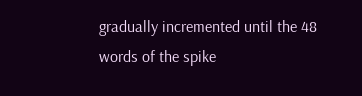gradually incremented until the 48 words of the spike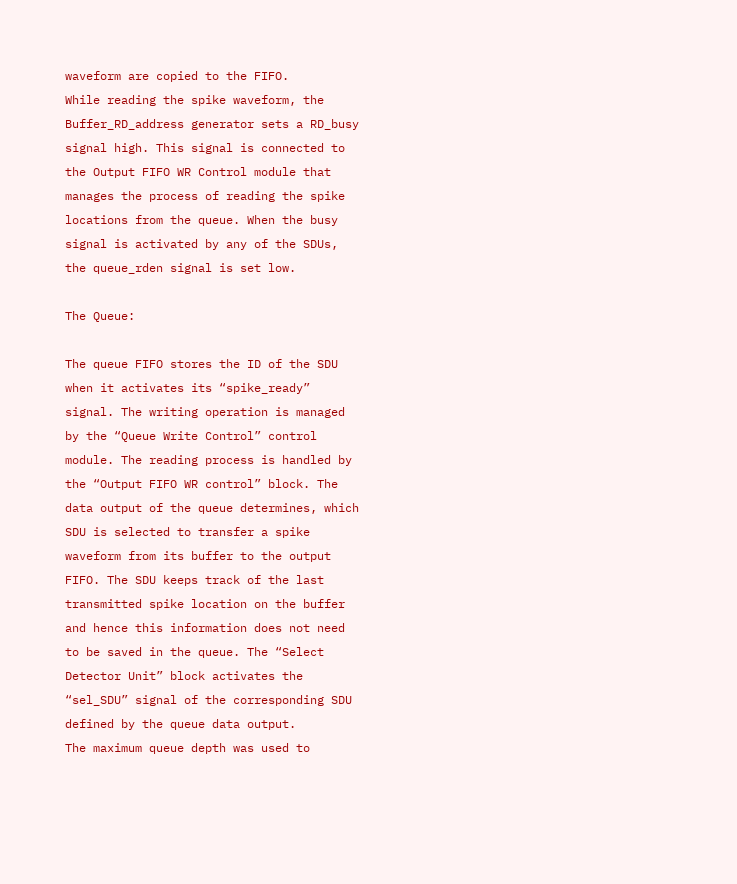waveform are copied to the FIFO.
While reading the spike waveform, the Buffer_RD_address generator sets a RD_busy signal high. This signal is connected to the Output FIFO WR Control module that manages the process of reading the spike locations from the queue. When the busy signal is activated by any of the SDUs, the queue_rden signal is set low.

The Queue:

The queue FIFO stores the ID of the SDU when it activates its “spike_ready” signal. The writing operation is managed by the “Queue Write Control” control module. The reading process is handled by the “Output FIFO WR control” block. The data output of the queue determines, which SDU is selected to transfer a spike waveform from its buffer to the output FIFO. The SDU keeps track of the last transmitted spike location on the buffer and hence this information does not need to be saved in the queue. The “Select Detector Unit” block activates the “sel_SDU” signal of the corresponding SDU defined by the queue data output.
The maximum queue depth was used to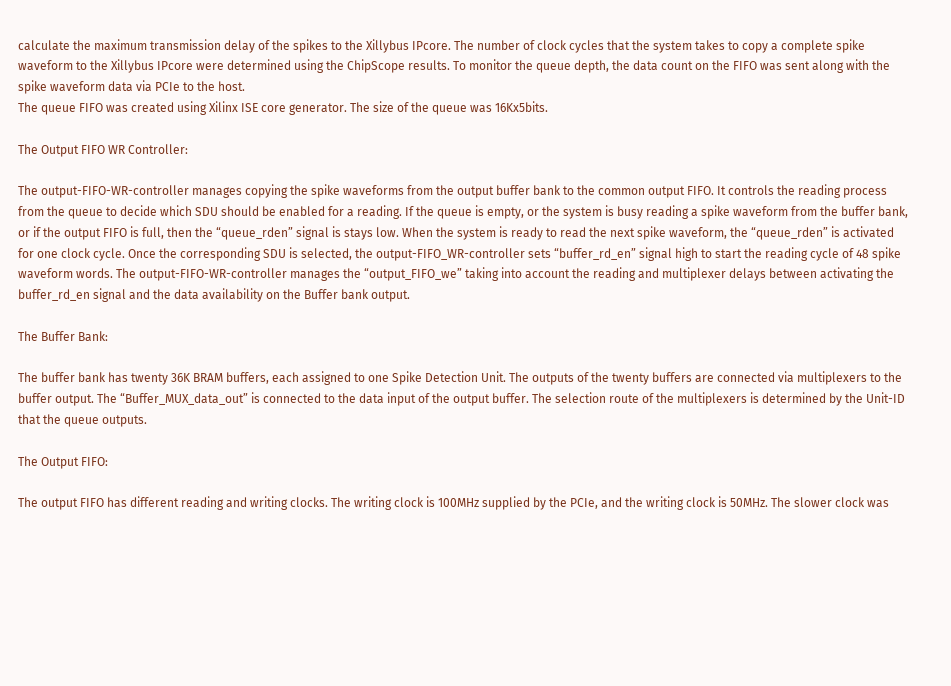calculate the maximum transmission delay of the spikes to the Xillybus IPcore. The number of clock cycles that the system takes to copy a complete spike waveform to the Xillybus IPcore were determined using the ChipScope results. To monitor the queue depth, the data count on the FIFO was sent along with the spike waveform data via PCIe to the host.
The queue FIFO was created using Xilinx ISE core generator. The size of the queue was 16Kx5bits.

The Output FIFO WR Controller:

The output-FIFO-WR-controller manages copying the spike waveforms from the output buffer bank to the common output FIFO. It controls the reading process from the queue to decide which SDU should be enabled for a reading. If the queue is empty, or the system is busy reading a spike waveform from the buffer bank, or if the output FIFO is full, then the “queue_rden” signal is stays low. When the system is ready to read the next spike waveform, the “queue_rden” is activated for one clock cycle. Once the corresponding SDU is selected, the output-FIFO_WR-controller sets “buffer_rd_en” signal high to start the reading cycle of 48 spike waveform words. The output-FIFO-WR-controller manages the “output_FIFO_we” taking into account the reading and multiplexer delays between activating the buffer_rd_en signal and the data availability on the Buffer bank output.

The Buffer Bank:

The buffer bank has twenty 36K BRAM buffers, each assigned to one Spike Detection Unit. The outputs of the twenty buffers are connected via multiplexers to the buffer output. The “Buffer_MUX_data_out” is connected to the data input of the output buffer. The selection route of the multiplexers is determined by the Unit-ID that the queue outputs.

The Output FIFO:

The output FIFO has different reading and writing clocks. The writing clock is 100MHz supplied by the PCIe, and the writing clock is 50MHz. The slower clock was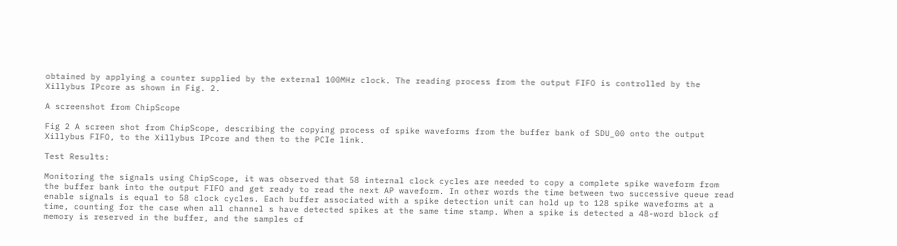obtained by applying a counter supplied by the external 100MHz clock. The reading process from the output FIFO is controlled by the Xillybus IPcore as shown in Fig. 2.

A screenshot from ChipScope

Fig 2 A screen shot from ChipScope, describing the copying process of spike waveforms from the buffer bank of SDU_00 onto the output Xillybus FIFO, to the Xillybus IPcore and then to the PCIe link.

Test Results:

Monitoring the signals using ChipScope, it was observed that 58 internal clock cycles are needed to copy a complete spike waveform from the buffer bank into the output FIFO and get ready to read the next AP waveform. In other words the time between two successive queue read enable signals is equal to 58 clock cycles. Each buffer associated with a spike detection unit can hold up to 128 spike waveforms at a time, counting for the case when all channel s have detected spikes at the same time stamp. When a spike is detected a 48-word block of memory is reserved in the buffer, and the samples of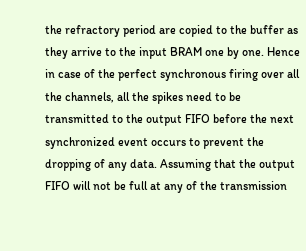the refractory period are copied to the buffer as they arrive to the input BRAM one by one. Hence in case of the perfect synchronous firing over all the channels, all the spikes need to be transmitted to the output FIFO before the next synchronized event occurs to prevent the dropping of any data. Assuming that the output FIFO will not be full at any of the transmission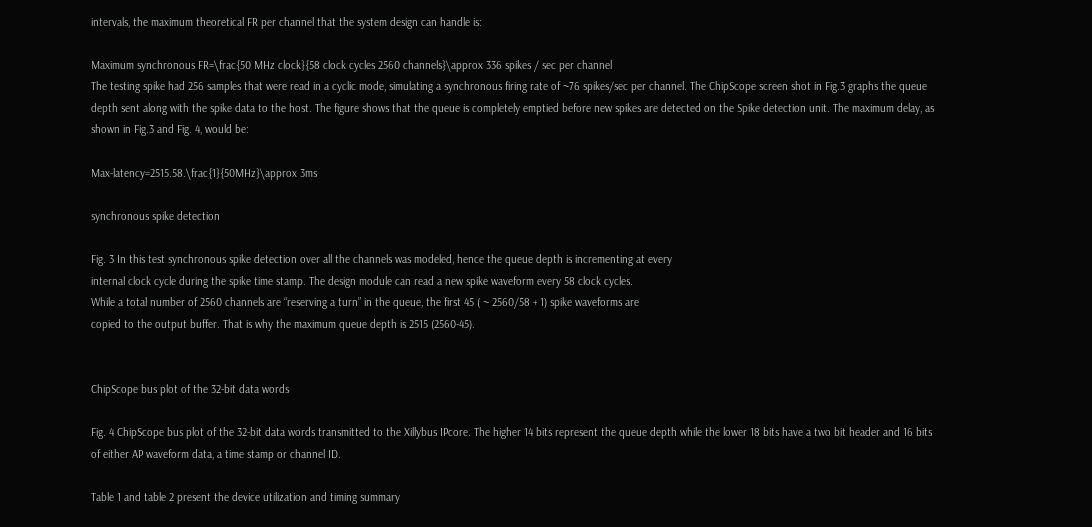intervals, the maximum theoretical FR per channel that the system design can handle is:

Maximum synchronous FR=\frac{50 MHz clock}{58 clock cycles 2560 channels}\approx 336 spikes / sec per channel
The testing spike had 256 samples that were read in a cyclic mode, simulating a synchronous firing rate of ~76 spikes/sec per channel. The ChipScope screen shot in Fig.3 graphs the queue depth sent along with the spike data to the host. The figure shows that the queue is completely emptied before new spikes are detected on the Spike detection unit. The maximum delay, as shown in Fig.3 and Fig. 4, would be:

Max-latency=2515.58.\frac{1}{50MHz}\approx 3ms

synchronous spike detection

Fig. 3 In this test synchronous spike detection over all the channels was modeled, hence the queue depth is incrementing at every
internal clock cycle during the spike time stamp. The design module can read a new spike waveform every 58 clock cycles.
While a total number of 2560 channels are “reserving a turn” in the queue, the first 45 ( ~ 2560/58 + 1) spike waveforms are
copied to the output buffer. That is why the maximum queue depth is 2515 (2560-45).


ChipScope bus plot of the 32-bit data words

Fig. 4 ChipScope bus plot of the 32-bit data words transmitted to the Xillybus IPcore. The higher 14 bits represent the queue depth while the lower 18 bits have a two bit header and 16 bits of either AP waveform data, a time stamp or channel ID.

Table 1 and table 2 present the device utilization and timing summary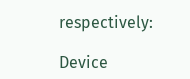respectively:

Device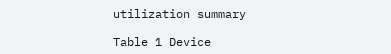utilization summary

Table 1 Device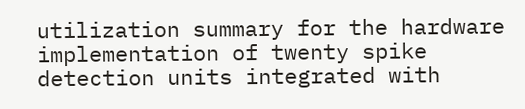utilization summary for the hardware implementation of twenty spike detection units integrated with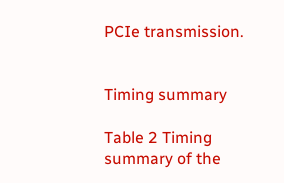PCIe transmission.


Timing summary

Table 2 Timing summary of the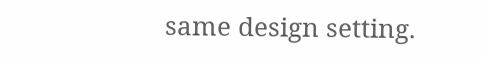same design setting.